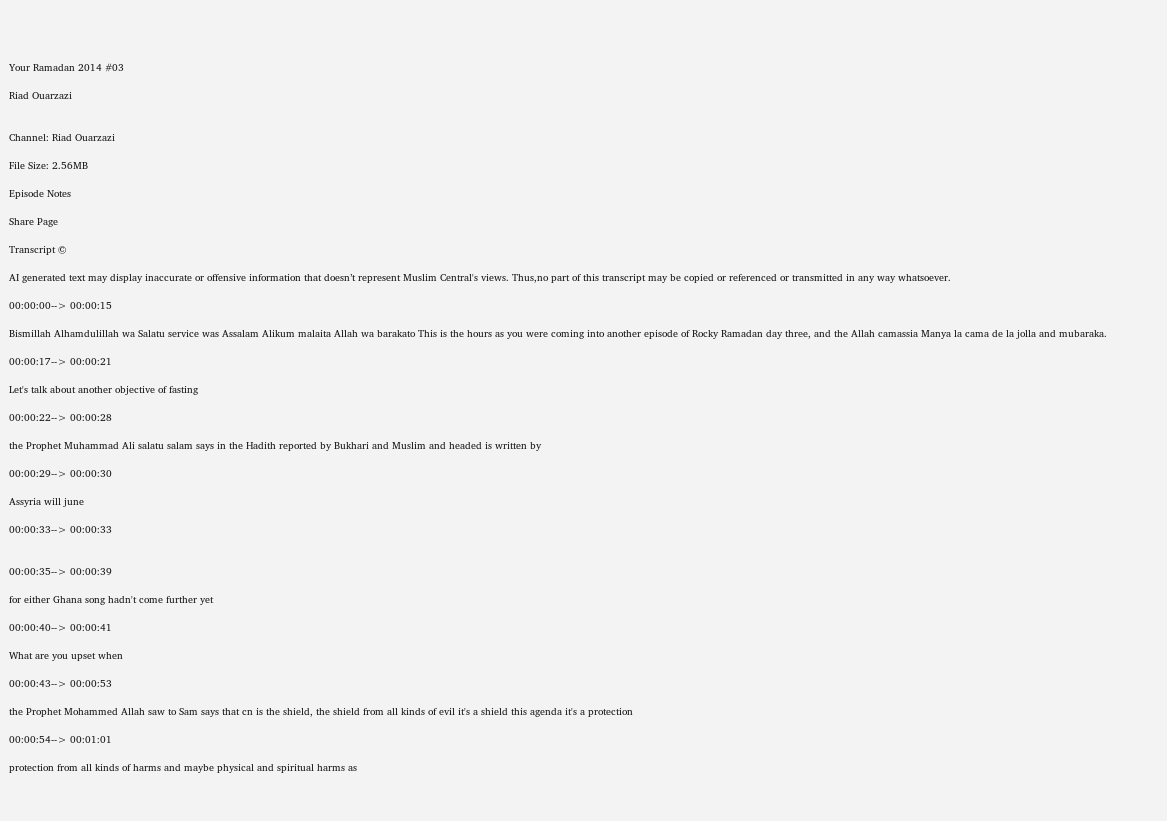Your Ramadan 2014 #03

Riad Ouarzazi


Channel: Riad Ouarzazi

File Size: 2.56MB

Episode Notes

Share Page

Transcript ©

AI generated text may display inaccurate or offensive information that doesn’t represent Muslim Central's views. Thus,no part of this transcript may be copied or referenced or transmitted in any way whatsoever.

00:00:00--> 00:00:15

Bismillah Alhamdulillah wa Salatu service was Assalam Alikum malaita Allah wa barakato This is the hours as you were coming into another episode of Rocky Ramadan day three, and the Allah camassia Manya la cama de la jolla and mubaraka.

00:00:17--> 00:00:21

Let's talk about another objective of fasting

00:00:22--> 00:00:28

the Prophet Muhammad Ali salatu salam says in the Hadith reported by Bukhari and Muslim and headed is written by

00:00:29--> 00:00:30

Assyria will june

00:00:33--> 00:00:33


00:00:35--> 00:00:39

for either Ghana song hadn't come further yet

00:00:40--> 00:00:41

What are you upset when

00:00:43--> 00:00:53

the Prophet Mohammed Allah saw to Sam says that cn is the shield, the shield from all kinds of evil it's a shield this agenda it's a protection

00:00:54--> 00:01:01

protection from all kinds of harms and maybe physical and spiritual harms as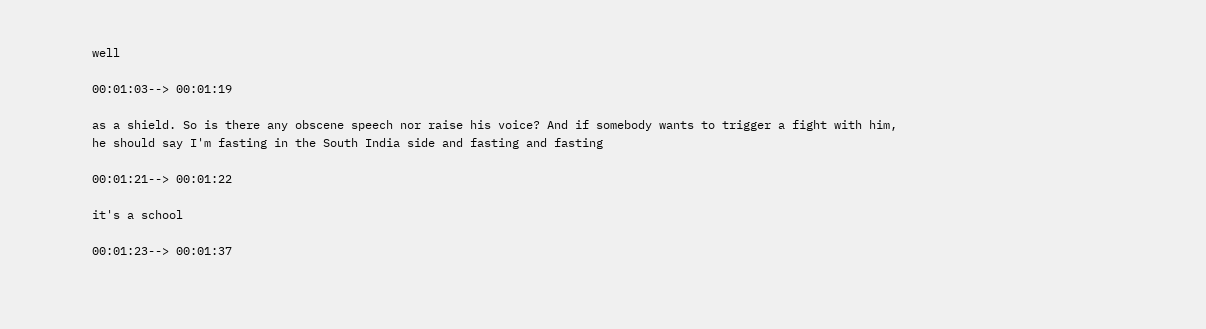well

00:01:03--> 00:01:19

as a shield. So is there any obscene speech nor raise his voice? And if somebody wants to trigger a fight with him, he should say I'm fasting in the South India side and fasting and fasting

00:01:21--> 00:01:22

it's a school

00:01:23--> 00:01:37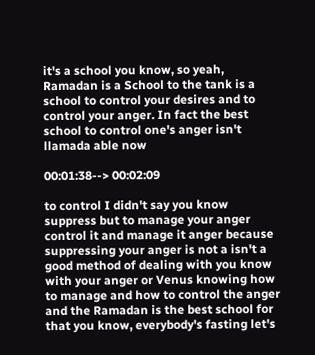it's a school you know, so yeah, Ramadan is a School to the tank is a school to control your desires and to control your anger. In fact the best school to control one's anger isn't llamada able now

00:01:38--> 00:02:09

to control I didn't say you know suppress but to manage your anger control it and manage it anger because suppressing your anger is not a isn't a good method of dealing with you know with your anger or Venus knowing how to manage and how to control the anger and the Ramadan is the best school for that you know, everybody's fasting let's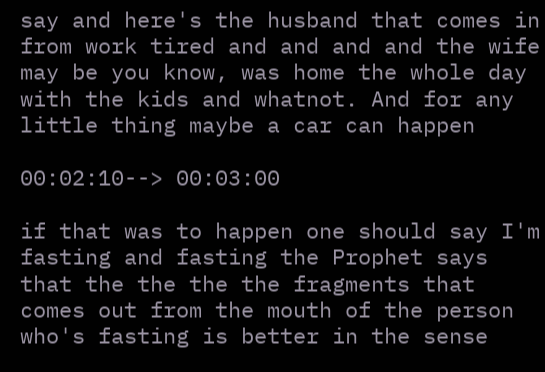say and here's the husband that comes in from work tired and and and and the wife may be you know, was home the whole day with the kids and whatnot. And for any little thing maybe a car can happen

00:02:10--> 00:03:00

if that was to happen one should say I'm fasting and fasting the Prophet says that the the the the fragments that comes out from the mouth of the person who's fasting is better in the sense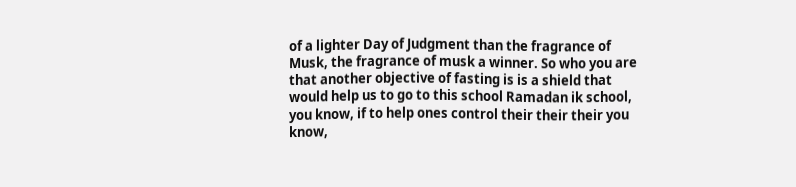of a lighter Day of Judgment than the fragrance of Musk, the fragrance of musk a winner. So who you are that another objective of fasting is is a shield that would help us to go to this school Ramadan ik school, you know, if to help ones control their their their you know,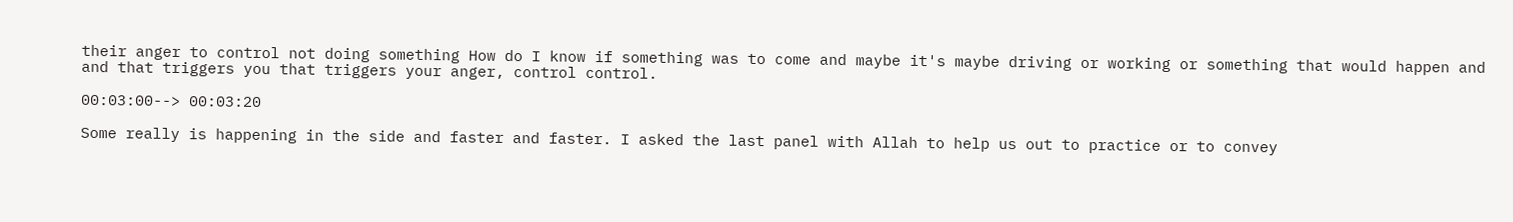their anger to control not doing something How do I know if something was to come and maybe it's maybe driving or working or something that would happen and and that triggers you that triggers your anger, control control.

00:03:00--> 00:03:20

Some really is happening in the side and faster and faster. I asked the last panel with Allah to help us out to practice or to convey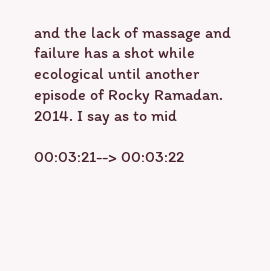and the lack of massage and failure has a shot while ecological until another episode of Rocky Ramadan. 2014. I say as to mid

00:03:21--> 00:03:22